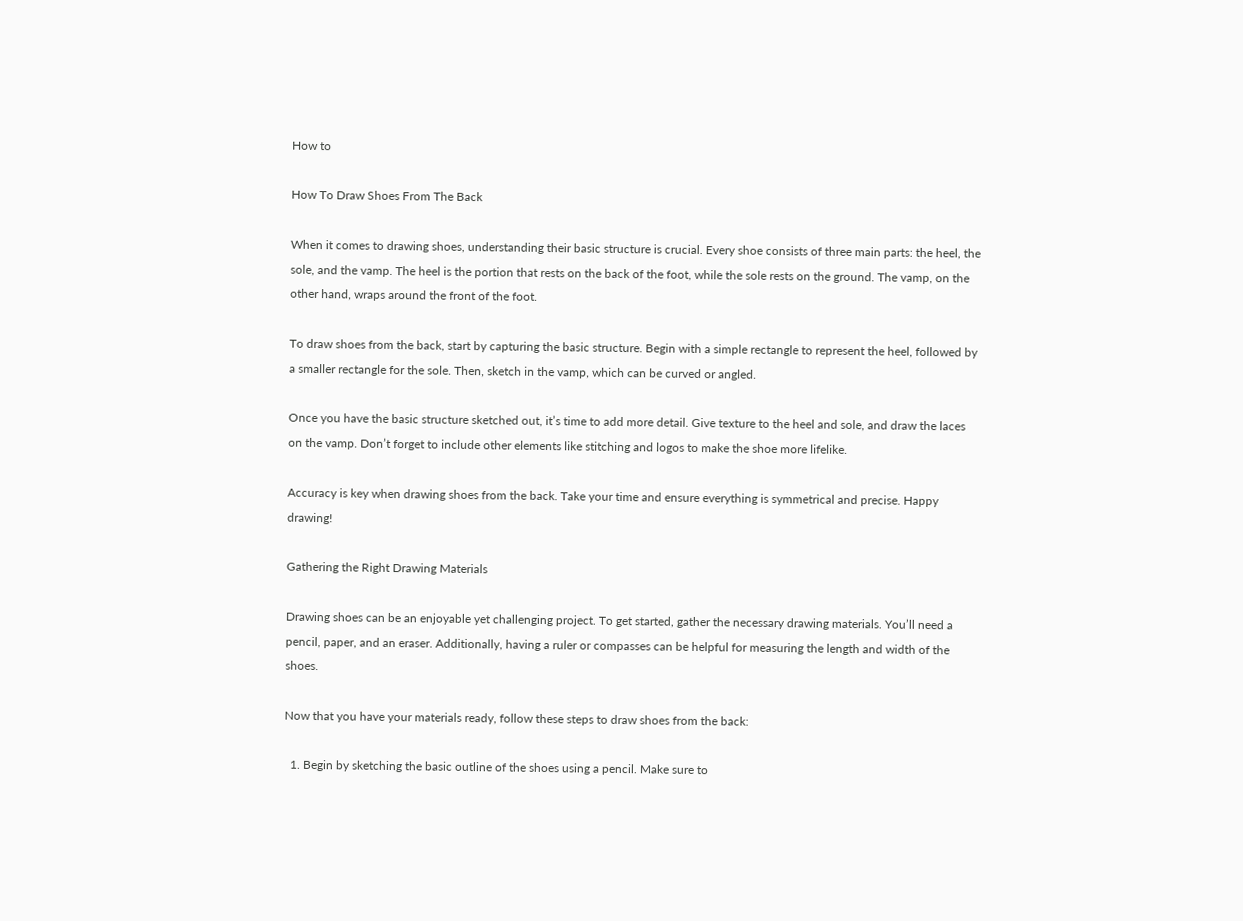How to

How To Draw Shoes From The Back

When it comes to drawing shoes, understanding their basic structure is crucial. Every shoe consists of three main parts: the heel, the sole, and the vamp. The heel is the portion that rests on the back of the foot, while the sole rests on the ground. The vamp, on the other hand, wraps around the front of the foot.

To draw shoes from the back, start by capturing the basic structure. Begin with a simple rectangle to represent the heel, followed by a smaller rectangle for the sole. Then, sketch in the vamp, which can be curved or angled.

Once you have the basic structure sketched out, it’s time to add more detail. Give texture to the heel and sole, and draw the laces on the vamp. Don’t forget to include other elements like stitching and logos to make the shoe more lifelike.

Accuracy is key when drawing shoes from the back. Take your time and ensure everything is symmetrical and precise. Happy drawing!

Gathering the Right Drawing Materials

Drawing shoes can be an enjoyable yet challenging project. To get started, gather the necessary drawing materials. You’ll need a pencil, paper, and an eraser. Additionally, having a ruler or compasses can be helpful for measuring the length and width of the shoes.

Now that you have your materials ready, follow these steps to draw shoes from the back:

  1. Begin by sketching the basic outline of the shoes using a pencil. Make sure to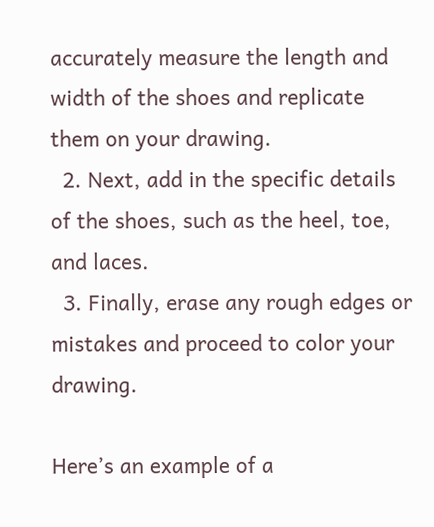accurately measure the length and width of the shoes and replicate them on your drawing.
  2. Next, add in the specific details of the shoes, such as the heel, toe, and laces.
  3. Finally, erase any rough edges or mistakes and proceed to color your drawing.

Here’s an example of a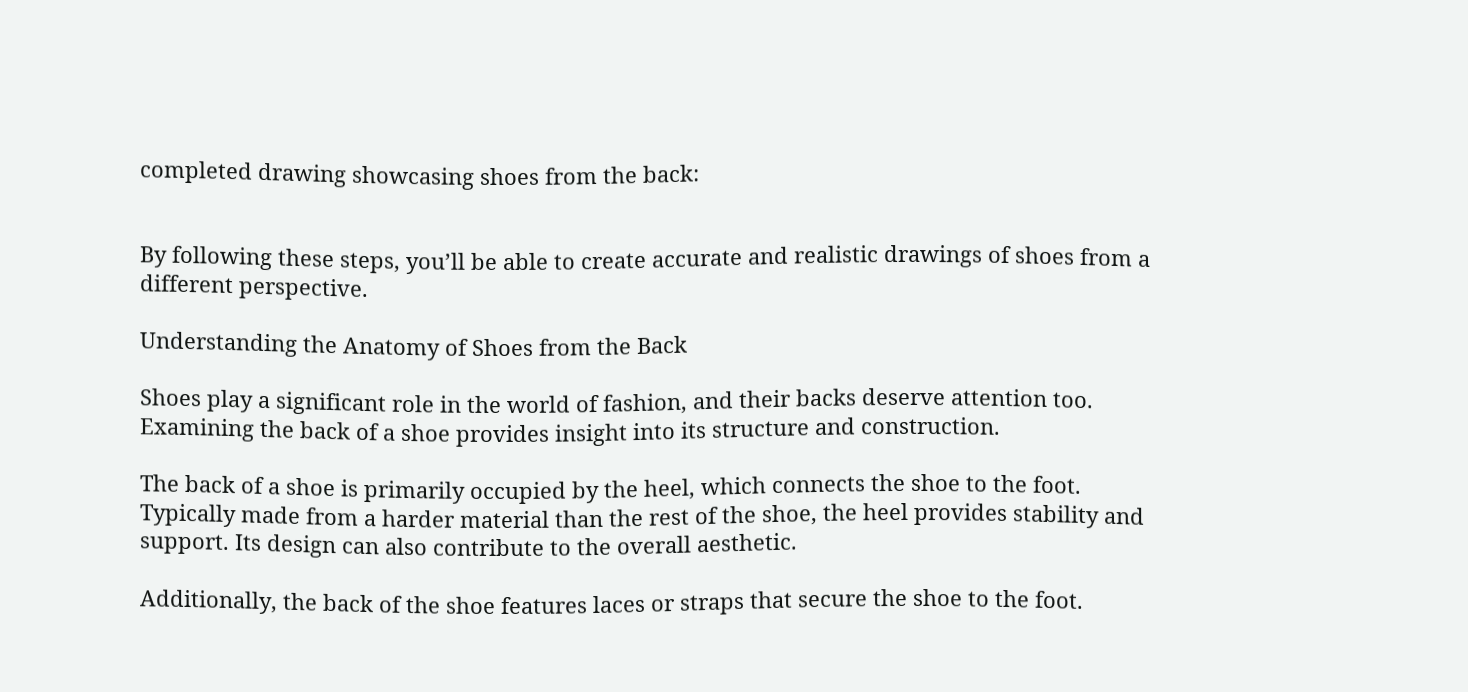completed drawing showcasing shoes from the back:


By following these steps, you’ll be able to create accurate and realistic drawings of shoes from a different perspective.

Understanding the Anatomy of Shoes from the Back

Shoes play a significant role in the world of fashion, and their backs deserve attention too. Examining the back of a shoe provides insight into its structure and construction.

The back of a shoe is primarily occupied by the heel, which connects the shoe to the foot. Typically made from a harder material than the rest of the shoe, the heel provides stability and support. Its design can also contribute to the overall aesthetic.

Additionally, the back of the shoe features laces or straps that secure the shoe to the foot.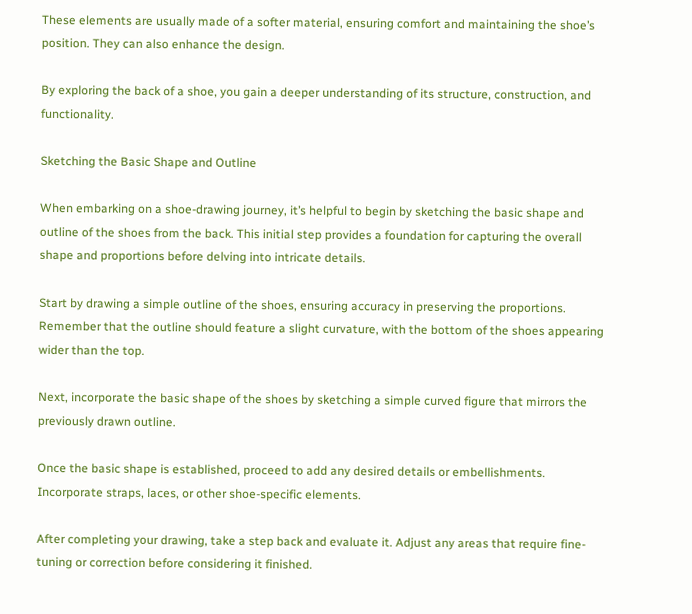These elements are usually made of a softer material, ensuring comfort and maintaining the shoe’s position. They can also enhance the design.

By exploring the back of a shoe, you gain a deeper understanding of its structure, construction, and functionality.

Sketching the Basic Shape and Outline

When embarking on a shoe-drawing journey, it’s helpful to begin by sketching the basic shape and outline of the shoes from the back. This initial step provides a foundation for capturing the overall shape and proportions before delving into intricate details.

Start by drawing a simple outline of the shoes, ensuring accuracy in preserving the proportions. Remember that the outline should feature a slight curvature, with the bottom of the shoes appearing wider than the top.

Next, incorporate the basic shape of the shoes by sketching a simple curved figure that mirrors the previously drawn outline.

Once the basic shape is established, proceed to add any desired details or embellishments. Incorporate straps, laces, or other shoe-specific elements.

After completing your drawing, take a step back and evaluate it. Adjust any areas that require fine-tuning or correction before considering it finished.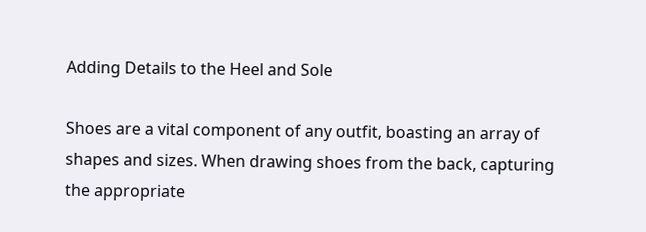Adding Details to the Heel and Sole

Shoes are a vital component of any outfit, boasting an array of shapes and sizes. When drawing shoes from the back, capturing the appropriate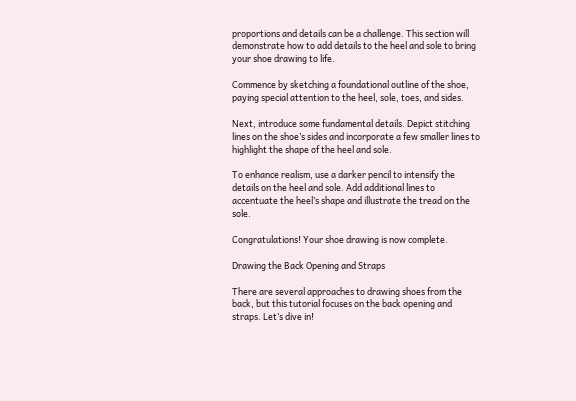proportions and details can be a challenge. This section will demonstrate how to add details to the heel and sole to bring your shoe drawing to life.

Commence by sketching a foundational outline of the shoe, paying special attention to the heel, sole, toes, and sides.

Next, introduce some fundamental details. Depict stitching lines on the shoe’s sides and incorporate a few smaller lines to highlight the shape of the heel and sole.

To enhance realism, use a darker pencil to intensify the details on the heel and sole. Add additional lines to accentuate the heel’s shape and illustrate the tread on the sole.

Congratulations! Your shoe drawing is now complete.

Drawing the Back Opening and Straps

There are several approaches to drawing shoes from the back, but this tutorial focuses on the back opening and straps. Let’s dive in!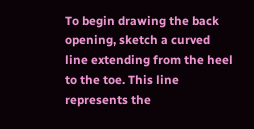To begin drawing the back opening, sketch a curved line extending from the heel to the toe. This line represents the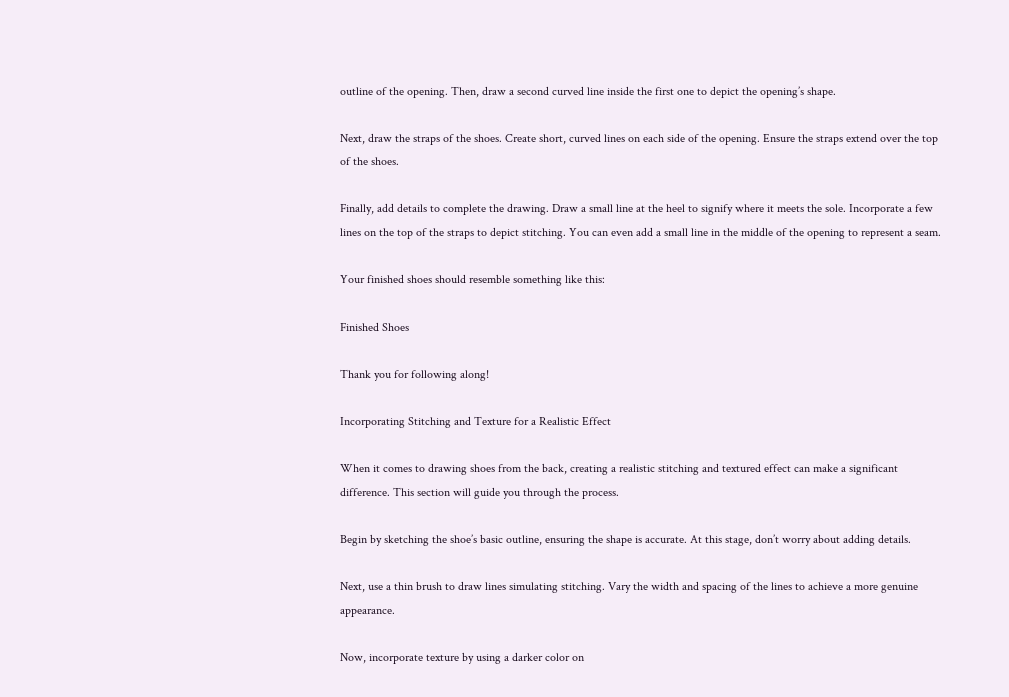outline of the opening. Then, draw a second curved line inside the first one to depict the opening’s shape.

Next, draw the straps of the shoes. Create short, curved lines on each side of the opening. Ensure the straps extend over the top of the shoes.

Finally, add details to complete the drawing. Draw a small line at the heel to signify where it meets the sole. Incorporate a few lines on the top of the straps to depict stitching. You can even add a small line in the middle of the opening to represent a seam.

Your finished shoes should resemble something like this:

Finished Shoes

Thank you for following along!

Incorporating Stitching and Texture for a Realistic Effect

When it comes to drawing shoes from the back, creating a realistic stitching and textured effect can make a significant difference. This section will guide you through the process.

Begin by sketching the shoe’s basic outline, ensuring the shape is accurate. At this stage, don’t worry about adding details.

Next, use a thin brush to draw lines simulating stitching. Vary the width and spacing of the lines to achieve a more genuine appearance.

Now, incorporate texture by using a darker color on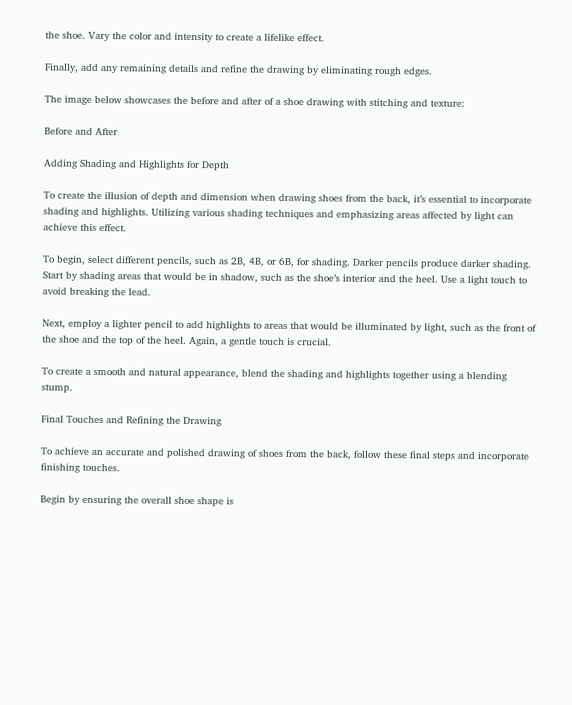the shoe. Vary the color and intensity to create a lifelike effect.

Finally, add any remaining details and refine the drawing by eliminating rough edges.

The image below showcases the before and after of a shoe drawing with stitching and texture:

Before and After

Adding Shading and Highlights for Depth

To create the illusion of depth and dimension when drawing shoes from the back, it’s essential to incorporate shading and highlights. Utilizing various shading techniques and emphasizing areas affected by light can achieve this effect.

To begin, select different pencils, such as 2B, 4B, or 6B, for shading. Darker pencils produce darker shading. Start by shading areas that would be in shadow, such as the shoe’s interior and the heel. Use a light touch to avoid breaking the lead.

Next, employ a lighter pencil to add highlights to areas that would be illuminated by light, such as the front of the shoe and the top of the heel. Again, a gentle touch is crucial.

To create a smooth and natural appearance, blend the shading and highlights together using a blending stump.

Final Touches and Refining the Drawing

To achieve an accurate and polished drawing of shoes from the back, follow these final steps and incorporate finishing touches.

Begin by ensuring the overall shoe shape is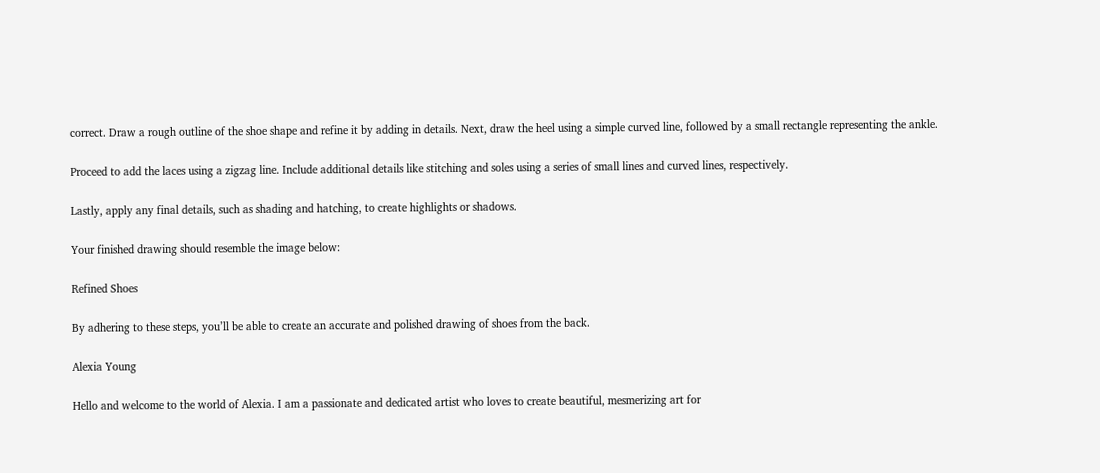correct. Draw a rough outline of the shoe shape and refine it by adding in details. Next, draw the heel using a simple curved line, followed by a small rectangle representing the ankle.

Proceed to add the laces using a zigzag line. Include additional details like stitching and soles using a series of small lines and curved lines, respectively.

Lastly, apply any final details, such as shading and hatching, to create highlights or shadows.

Your finished drawing should resemble the image below:

Refined Shoes

By adhering to these steps, you’ll be able to create an accurate and polished drawing of shoes from the back.

Alexia Young

Hello and welcome to the world of Alexia. I am a passionate and dedicated artist who loves to create beautiful, mesmerizing art for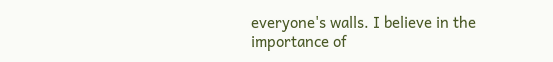everyone's walls. I believe in the importance of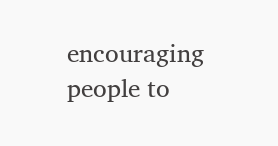encouraging people to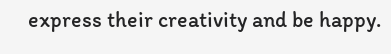express their creativity and be happy.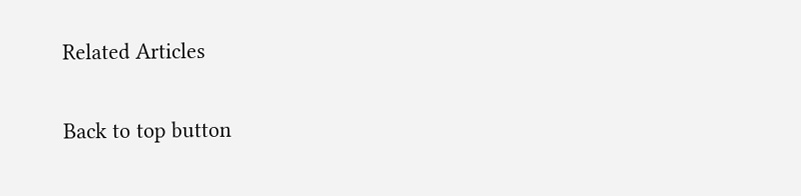Related Articles

Back to top button